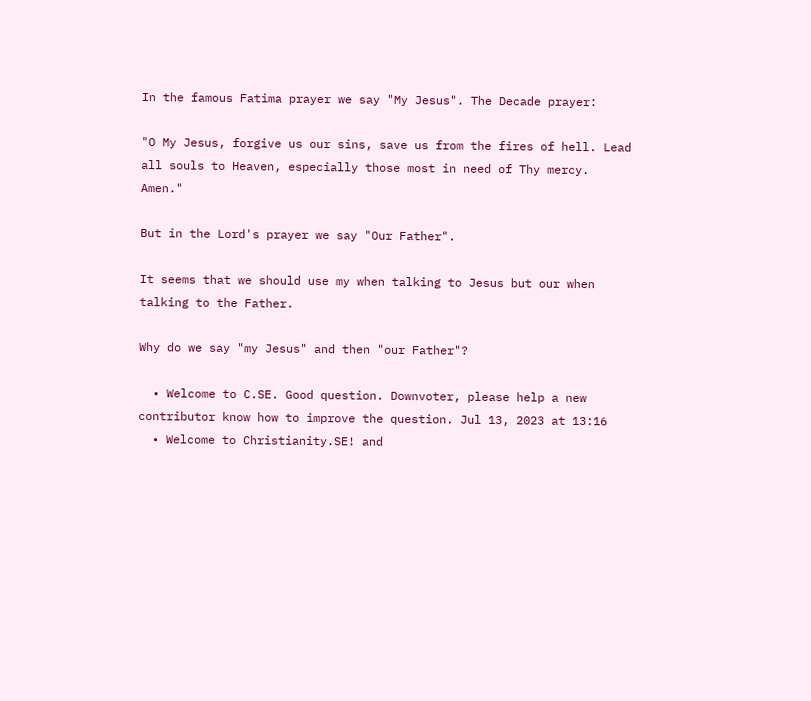In the famous Fatima prayer we say "My Jesus". The Decade prayer:

"O My Jesus, forgive us our sins, save us from the fires of hell. Lead all souls to Heaven, especially those most in need of Thy mercy. Amen."

But in the Lord's prayer we say "Our Father".

It seems that we should use my when talking to Jesus but our when talking to the Father.

Why do we say "my Jesus" and then "our Father"?

  • Welcome to C.SE. Good question. Downvoter, please help a new contributor know how to improve the question. Jul 13, 2023 at 13:16
  • Welcome to Christianity.SE! and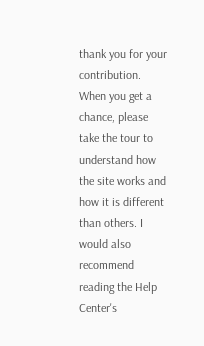thank you for your contribution. When you get a chance, please take the tour to understand how the site works and how it is different than others. I would also recommend reading the Help Center's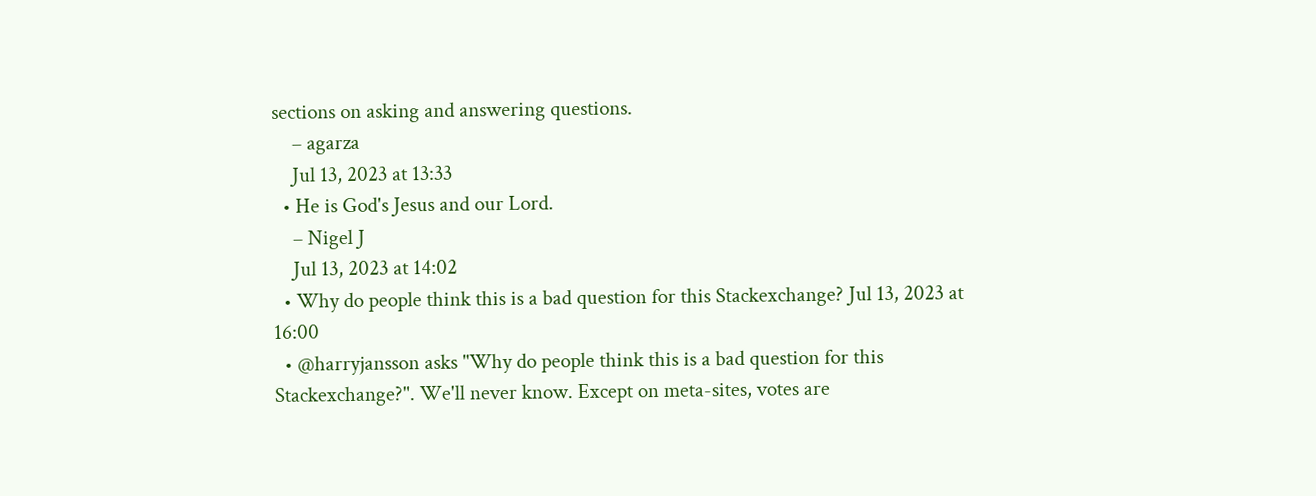sections on asking and answering questions.
    – agarza
    Jul 13, 2023 at 13:33
  • He is God's Jesus and our Lord.
    – Nigel J
    Jul 13, 2023 at 14:02
  • Why do people think this is a bad question for this Stackexchange? Jul 13, 2023 at 16:00
  • @harryjansson asks "Why do people think this is a bad question for this Stackexchange?". We'll never know. Except on meta-sites, votes are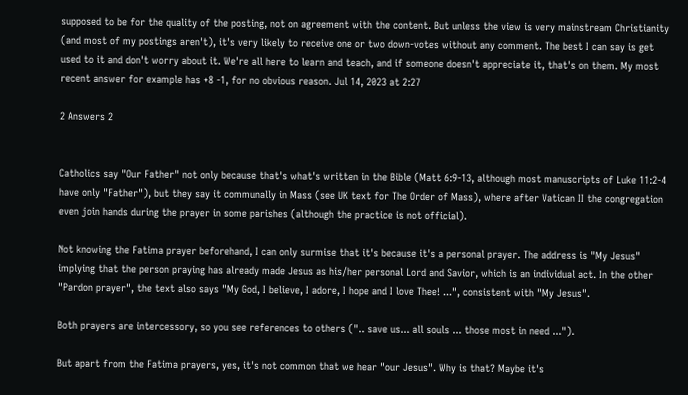supposed to be for the quality of the posting, not on agreement with the content. But unless the view is very mainstream Christianity (and most of my postings aren't), it's very likely to receive one or two down-votes without any comment. The best I can say is get used to it and don't worry about it. We're all here to learn and teach, and if someone doesn't appreciate it, that's on them. My most recent answer for example has +8 -1, for no obvious reason. Jul 14, 2023 at 2:27

2 Answers 2


Catholics say "Our Father" not only because that's what's written in the Bible (Matt 6:9-13, although most manuscripts of Luke 11:2-4 have only "Father"), but they say it communally in Mass (see UK text for The Order of Mass), where after Vatican II the congregation even join hands during the prayer in some parishes (although the practice is not official).

Not knowing the Fatima prayer beforehand, I can only surmise that it's because it's a personal prayer. The address is "My Jesus" implying that the person praying has already made Jesus as his/her personal Lord and Savior, which is an individual act. In the other "Pardon prayer", the text also says "My God, I believe, I adore, I hope and I love Thee! ...", consistent with "My Jesus".

Both prayers are intercessory, so you see references to others (".. save us... all souls ... those most in need ...").

But apart from the Fatima prayers, yes, it's not common that we hear "our Jesus". Why is that? Maybe it's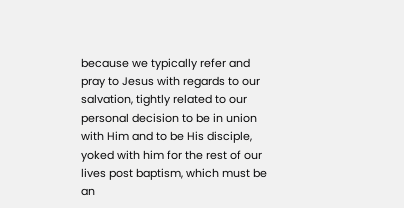because we typically refer and pray to Jesus with regards to our salvation, tightly related to our personal decision to be in union with Him and to be His disciple, yoked with him for the rest of our lives post baptism, which must be an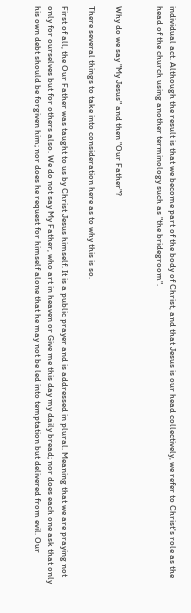individual act. Although the result is that we become part of the body of Christ, and that Jesus is our head collectively, we refer to Christ's role as the head of the church using another terminology such as "the bridegroom".


Why do we say "My Jesus" and then "Our Father"?

There several things to take into consideration here as to why this is so.

First of all, the Our Father was taught to us by Christ Jesus himself. It is a public prayer and is addressed in plural. Meaning that we are praying not only for ourselves but for others also. We do not say My Father, who art in heaven or Give me this day my daily bread; nor does each one ask that only his own debt should be forgiven him; nor does he request for himself alone that he may not be led into temptation but delivered from evil. Our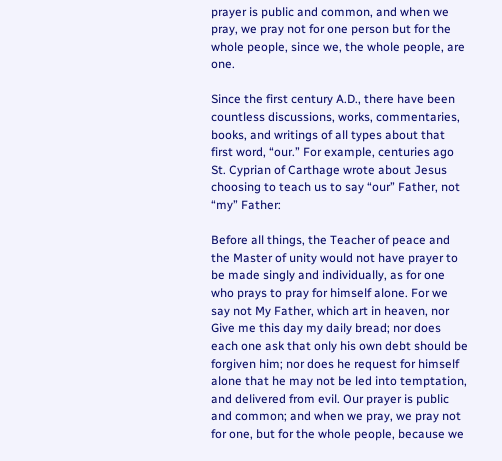prayer is public and common, and when we pray, we pray not for one person but for the whole people, since we, the whole people, are one.

Since the first century A.D., there have been countless discussions, works, commentaries, books, and writings of all types about that first word, “our.” For example, centuries ago St. Cyprian of Carthage wrote about Jesus choosing to teach us to say “our” Father, not “my” Father:

Before all things, the Teacher of peace and the Master of unity would not have prayer to be made singly and individually, as for one who prays to pray for himself alone. For we say not My Father, which art in heaven, nor Give me this day my daily bread; nor does each one ask that only his own debt should be forgiven him; nor does he request for himself alone that he may not be led into temptation, and delivered from evil. Our prayer is public and common; and when we pray, we pray not for one, but for the whole people, because we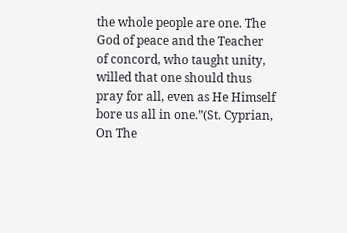the whole people are one. The God of peace and the Teacher of concord, who taught unity, willed that one should thus pray for all, even as He Himself bore us all in one.”(St. Cyprian, On The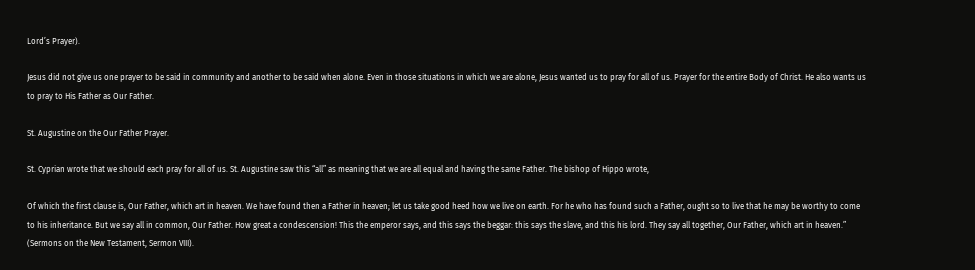Lord’s Prayer).

Jesus did not give us one prayer to be said in community and another to be said when alone. Even in those situations in which we are alone, Jesus wanted us to pray for all of us. Prayer for the entire Body of Christ. He also wants us to pray to His Father as Our Father.

St. Augustine on the Our Father Prayer.

St. Cyprian wrote that we should each pray for all of us. St. Augustine saw this “all” as meaning that we are all equal and having the same Father. The bishop of Hippo wrote,

Of which the first clause is, Our Father, which art in heaven. We have found then a Father in heaven; let us take good heed how we live on earth. For he who has found such a Father, ought so to live that he may be worthy to come to his inheritance. But we say all in common, Our Father. How great a condescension! This the emperor says, and this says the beggar: this says the slave, and this his lord. They say all together, Our Father, which art in heaven.” (Sermons on the New Testament, Sermon VIII).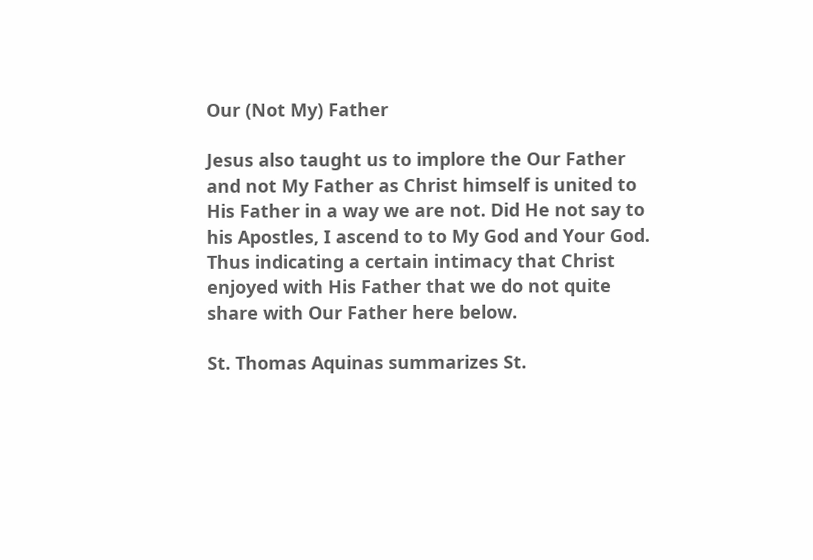Our (Not My) Father

Jesus also taught us to implore the Our Father and not My Father as Christ himself is united to His Father in a way we are not. Did He not say to his Apostles, I ascend to to My God and Your God. Thus indicating a certain intimacy that Christ enjoyed with His Father that we do not quite share with Our Father here below.

St. Thomas Aquinas summarizes St.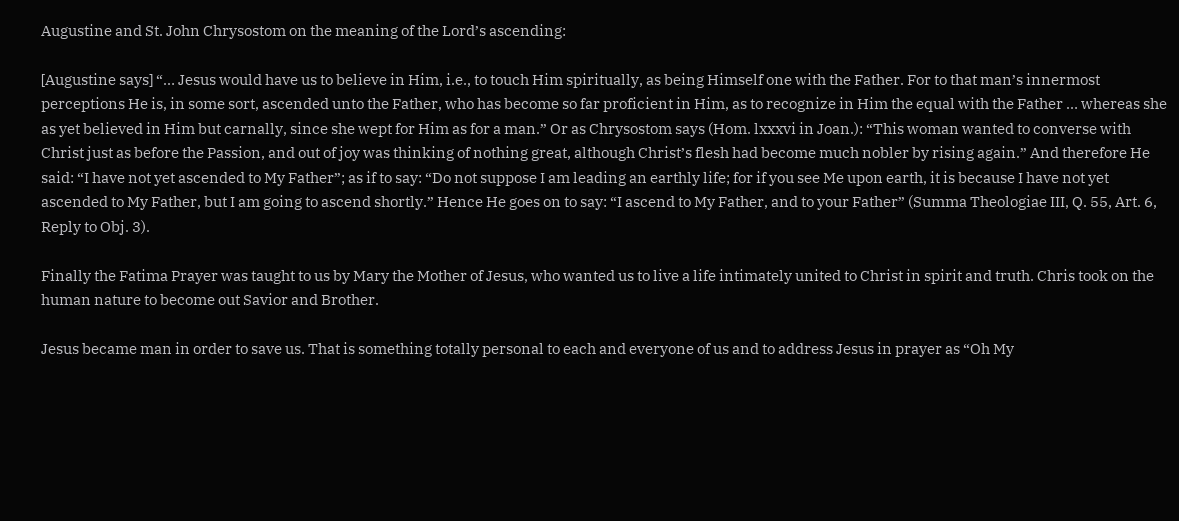Augustine and St. John Chrysostom on the meaning of the Lord’s ascending:

[Augustine says] “… Jesus would have us to believe in Him, i.e., to touch Him spiritually, as being Himself one with the Father. For to that man’s innermost perceptions He is, in some sort, ascended unto the Father, who has become so far proficient in Him, as to recognize in Him the equal with the Father … whereas she as yet believed in Him but carnally, since she wept for Him as for a man.” Or as Chrysostom says (Hom. lxxxvi in Joan.): “This woman wanted to converse with Christ just as before the Passion, and out of joy was thinking of nothing great, although Christ’s flesh had become much nobler by rising again.” And therefore He said: “I have not yet ascended to My Father”; as if to say: “Do not suppose I am leading an earthly life; for if you see Me upon earth, it is because I have not yet ascended to My Father, but I am going to ascend shortly.” Hence He goes on to say: “I ascend to My Father, and to your Father” (Summa Theologiae III, Q. 55, Art. 6, Reply to Obj. 3).

Finally the Fatima Prayer was taught to us by Mary the Mother of Jesus, who wanted us to live a life intimately united to Christ in spirit and truth. Chris took on the human nature to become out Savior and Brother.

Jesus became man in order to save us. That is something totally personal to each and everyone of us and to address Jesus in prayer as “Oh My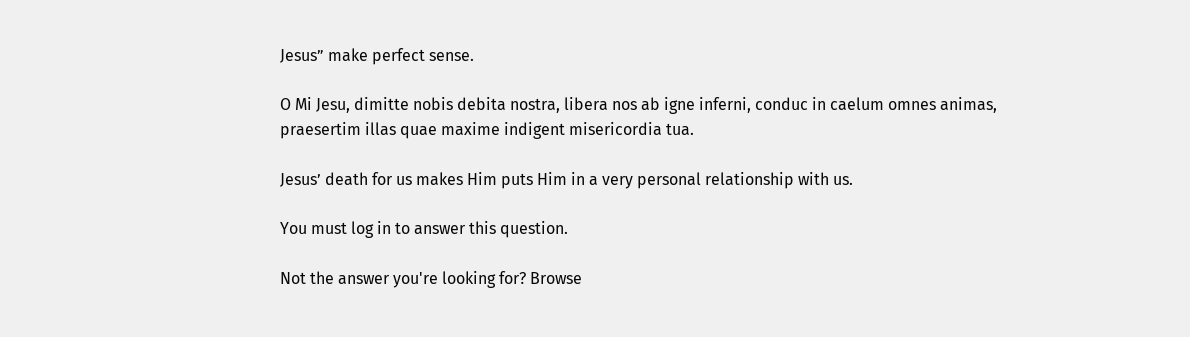Jesus” make perfect sense.

O Mi Jesu, dimitte nobis debita nostra, libera nos ab igne inferni, conduc in caelum omnes animas, praesertim illas quae maxime indigent misericordia tua.

Jesus’ death for us makes Him puts Him in a very personal relationship with us.

You must log in to answer this question.

Not the answer you're looking for? Browse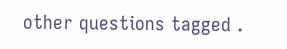other questions tagged .